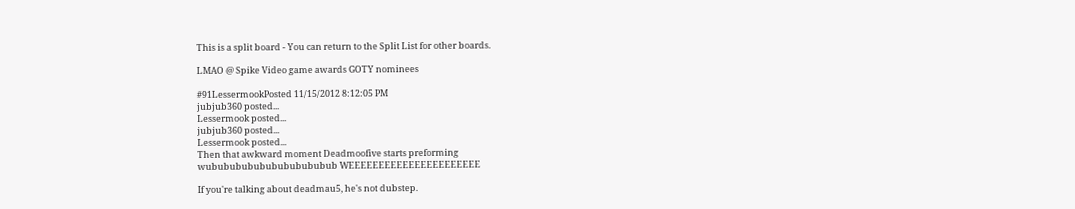This is a split board - You can return to the Split List for other boards.

LMAO @ Spike Video game awards GOTY nominees

#91LessermookPosted 11/15/2012 8:12:05 PM
jubjub360 posted...
Lessermook posted...
jubjub360 posted...
Lessermook posted...
Then that awkward moment Deadmoofive starts preforming
wububububububububububub WEEEEEEEEEEEEEEEEEEEEEE

If you're talking about deadmau5, he's not dubstep.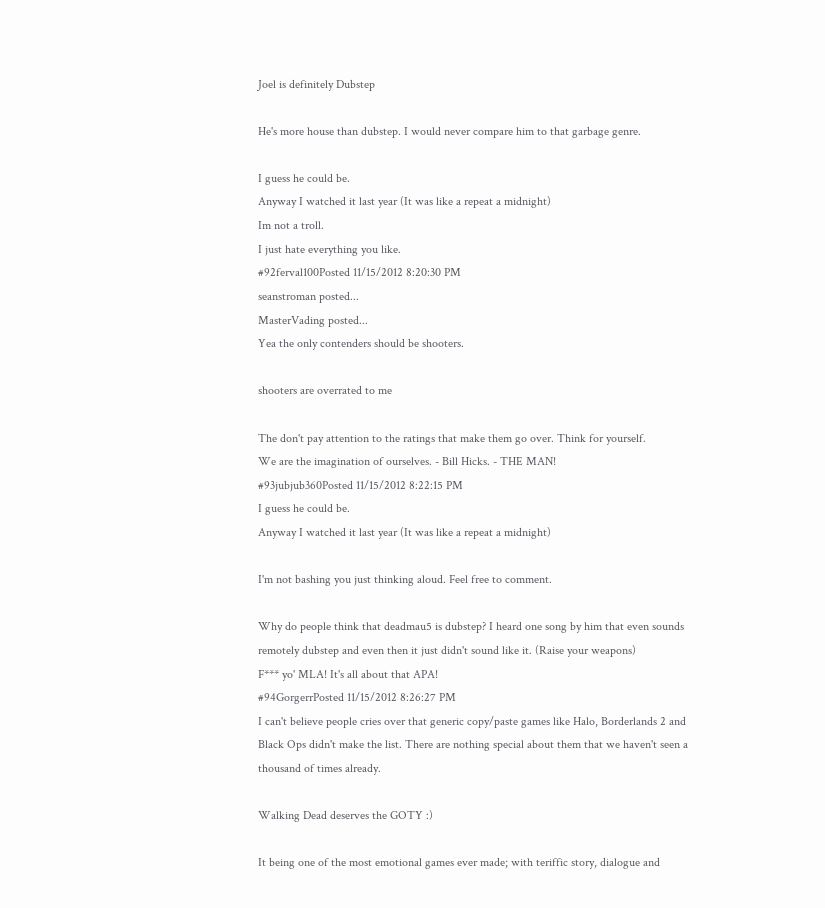Joel is definitely Dubstep

He's more house than dubstep. I would never compare him to that garbage genre.

I guess he could be.
Anyway I watched it last year (It was like a repeat a midnight)
Im not a troll.
I just hate everything you like.
#92ferval100Posted 11/15/2012 8:20:30 PM
seanstroman posted...
MasterVading posted...
Yea the only contenders should be shooters.

shooters are overrated to me

The don't pay attention to the ratings that make them go over. Think for yourself.
We are the imagination of ourselves. - Bill Hicks. - THE MAN!
#93jubjub360Posted 11/15/2012 8:22:15 PM
I guess he could be.
Anyway I watched it last year (It was like a repeat a midnight)

I'm not bashing you just thinking aloud. Feel free to comment.

Why do people think that deadmau5 is dubstep? I heard one song by him that even sounds remotely dubstep and even then it just didn't sound like it. (Raise your weapons)
F*** yo' MLA! It's all about that APA!
#94GorgerrPosted 11/15/2012 8:26:27 PM
I can't believe people cries over that generic copy/paste games like Halo, Borderlands 2 and Black Ops didn't make the list. There are nothing special about them that we haven't seen a thousand of times already.

Walking Dead deserves the GOTY :)

It being one of the most emotional games ever made; with teriffic story, dialogue and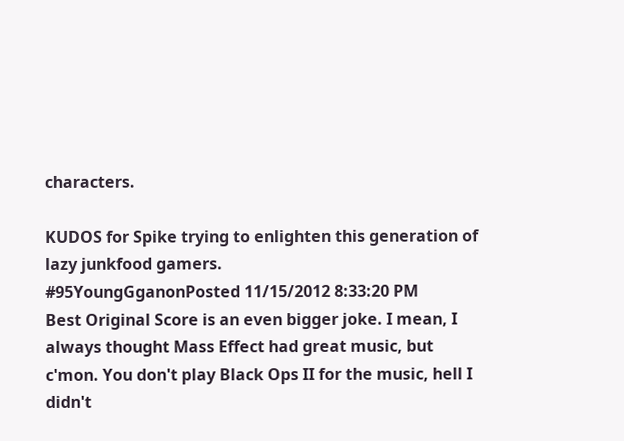characters.

KUDOS for Spike trying to enlighten this generation of lazy junkfood gamers.
#95YoungGganonPosted 11/15/2012 8:33:20 PM
Best Original Score is an even bigger joke. I mean, I always thought Mass Effect had great music, but c'mon. You don't play Black Ops II for the music, hell I didn't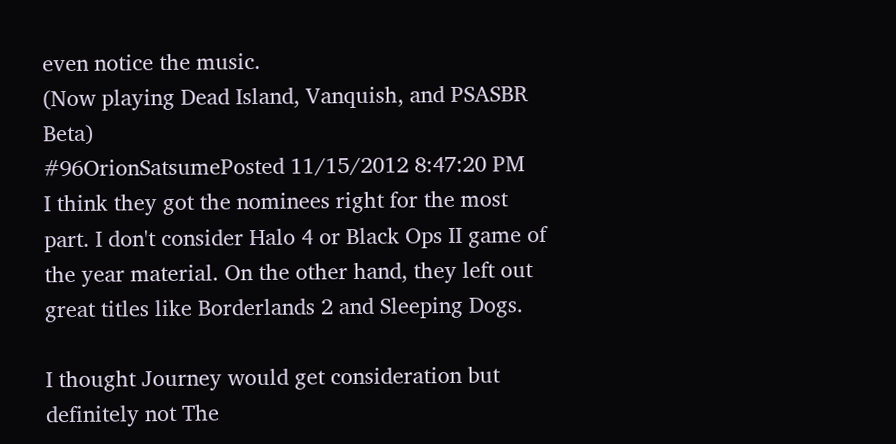even notice the music.
(Now playing Dead Island, Vanquish, and PSASBR Beta)
#96OrionSatsumePosted 11/15/2012 8:47:20 PM
I think they got the nominees right for the most part. I don't consider Halo 4 or Black Ops II game of the year material. On the other hand, they left out great titles like Borderlands 2 and Sleeping Dogs.

I thought Journey would get consideration but definitely not The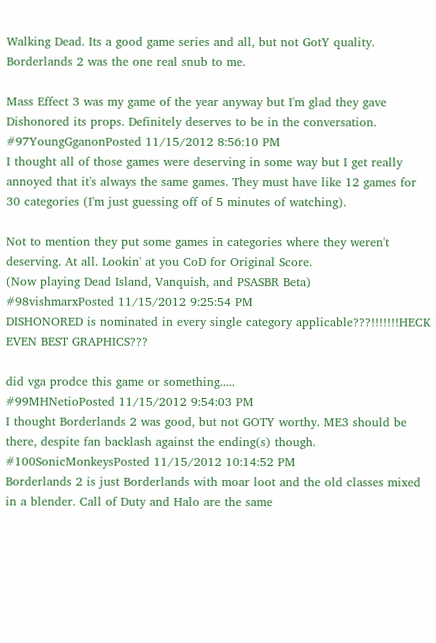Walking Dead. Its a good game series and all, but not GotY quality. Borderlands 2 was the one real snub to me.

Mass Effect 3 was my game of the year anyway but I'm glad they gave Dishonored its props. Definitely deserves to be in the conversation.
#97YoungGganonPosted 11/15/2012 8:56:10 PM
I thought all of those games were deserving in some way but I get really annoyed that it's always the same games. They must have like 12 games for 30 categories (I'm just guessing off of 5 minutes of watching).

Not to mention they put some games in categories where they weren't deserving. At all. Lookin' at you CoD for Original Score.
(Now playing Dead Island, Vanquish, and PSASBR Beta)
#98vishmarxPosted 11/15/2012 9:25:54 PM
DISHONORED is nominated in every single category applicable???!!!!!!!HECK EVEN BEST GRAPHICS???

did vga prodce this game or something.....
#99MHNetioPosted 11/15/2012 9:54:03 PM
I thought Borderlands 2 was good, but not GOTY worthy. ME3 should be there, despite fan backlash against the ending(s) though.
#100SonicMonkeysPosted 11/15/2012 10:14:52 PM
Borderlands 2 is just Borderlands with moar loot and the old classes mixed in a blender. Call of Duty and Halo are the same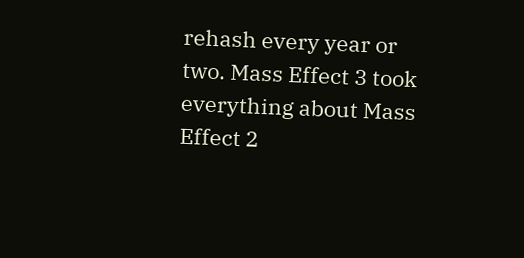rehash every year or two. Mass Effect 3 took everything about Mass Effect 2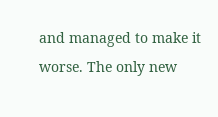and managed to make it worse. The only new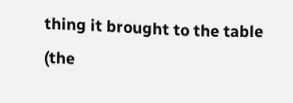thing it brought to the table (the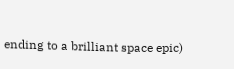ending to a brilliant space epic)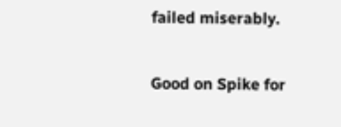failed miserably.

Good on Spike for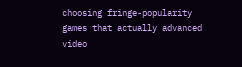choosing fringe-popularity games that actually advanced video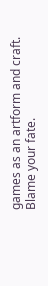games as an artform and craft.
Blame your fate.